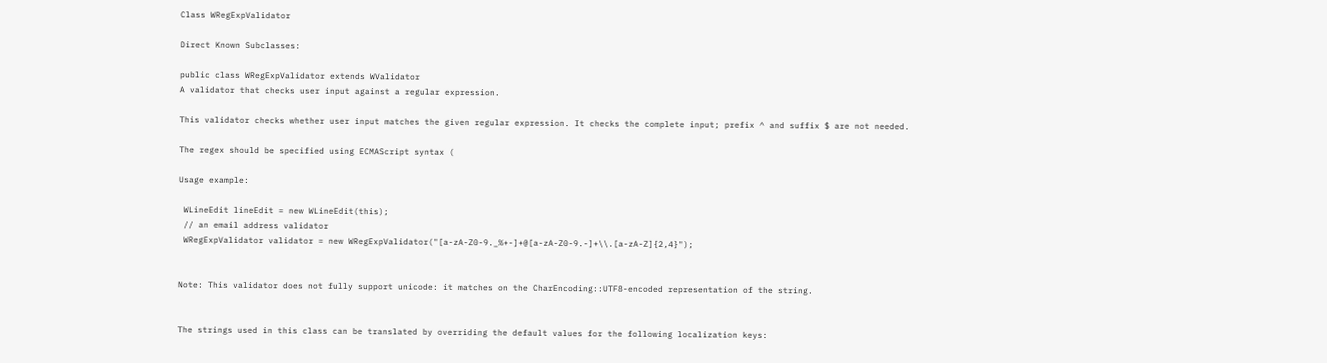Class WRegExpValidator

Direct Known Subclasses:

public class WRegExpValidator extends WValidator
A validator that checks user input against a regular expression.

This validator checks whether user input matches the given regular expression. It checks the complete input; prefix ^ and suffix $ are not needed.

The regex should be specified using ECMAScript syntax (

Usage example:

 WLineEdit lineEdit = new WLineEdit(this);
 // an email address validator
 WRegExpValidator validator = new WRegExpValidator("[a-zA-Z0-9._%+-]+@[a-zA-Z0-9.-]+\\.[a-zA-Z]{2,4}");


Note: This validator does not fully support unicode: it matches on the CharEncoding::UTF8-encoded representation of the string.


The strings used in this class can be translated by overriding the default values for the following localization keys: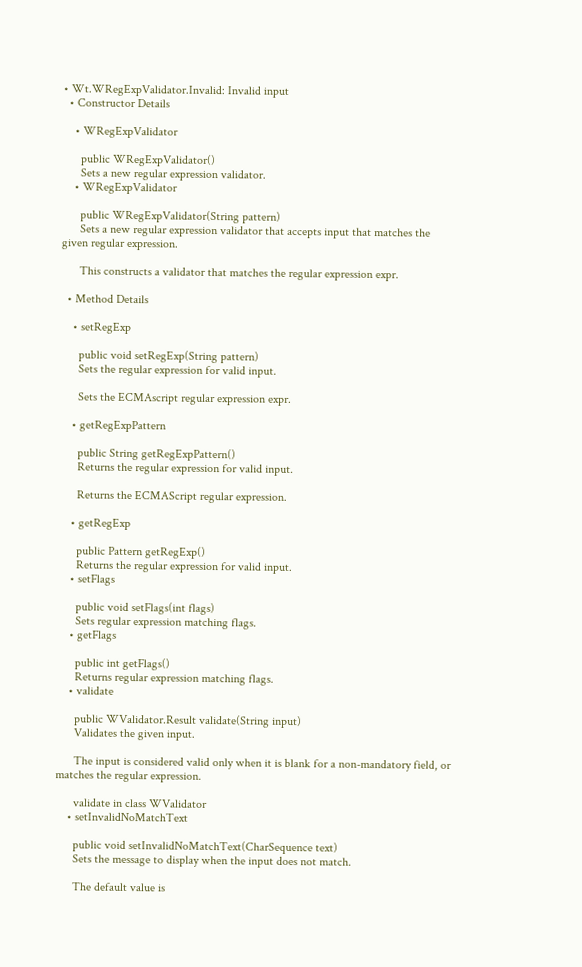• Wt.WRegExpValidator.Invalid: Invalid input
  • Constructor Details

    • WRegExpValidator

      public WRegExpValidator()
      Sets a new regular expression validator.
    • WRegExpValidator

      public WRegExpValidator(String pattern)
      Sets a new regular expression validator that accepts input that matches the given regular expression.

      This constructs a validator that matches the regular expression expr.

  • Method Details

    • setRegExp

      public void setRegExp(String pattern)
      Sets the regular expression for valid input.

      Sets the ECMAscript regular expression expr.

    • getRegExpPattern

      public String getRegExpPattern()
      Returns the regular expression for valid input.

      Returns the ECMAScript regular expression.

    • getRegExp

      public Pattern getRegExp()
      Returns the regular expression for valid input.
    • setFlags

      public void setFlags(int flags)
      Sets regular expression matching flags.
    • getFlags

      public int getFlags()
      Returns regular expression matching flags.
    • validate

      public WValidator.Result validate(String input)
      Validates the given input.

      The input is considered valid only when it is blank for a non-mandatory field, or matches the regular expression.

      validate in class WValidator
    • setInvalidNoMatchText

      public void setInvalidNoMatchText(CharSequence text)
      Sets the message to display when the input does not match.

      The default value is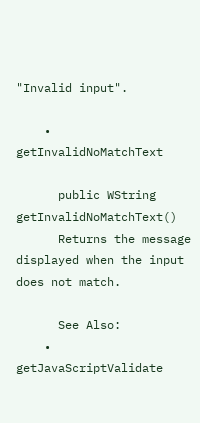"Invalid input".

    • getInvalidNoMatchText

      public WString getInvalidNoMatchText()
      Returns the message displayed when the input does not match.

      See Also:
    • getJavaScriptValidate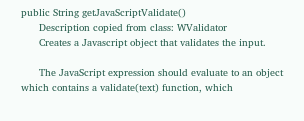public String getJavaScriptValidate()
      Description copied from class: WValidator
      Creates a Javascript object that validates the input.

      The JavaScript expression should evaluate to an object which contains a validate(text) function, which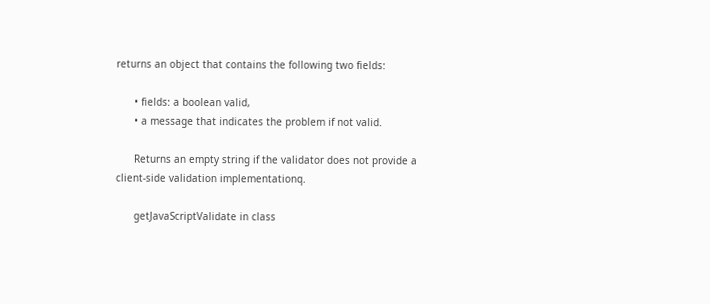returns an object that contains the following two fields:

      • fields: a boolean valid,
      • a message that indicates the problem if not valid.

      Returns an empty string if the validator does not provide a client-side validation implementationq.

      getJavaScriptValidate in class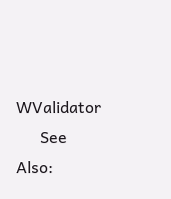WValidator
      See Also: